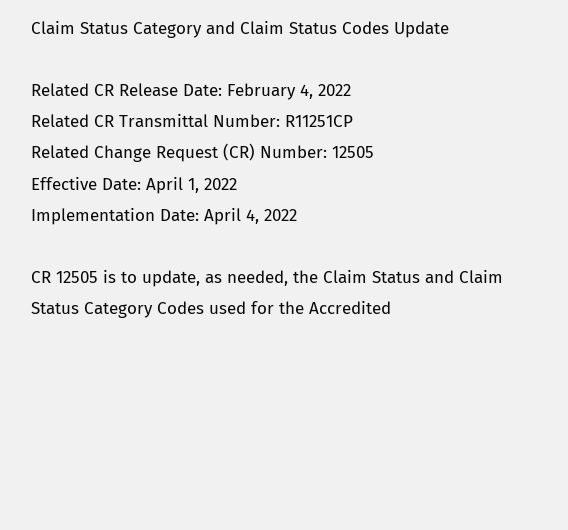Claim Status Category and Claim Status Codes Update

Related CR Release Date: February 4, 2022
Related CR Transmittal Number: R11251CP
Related Change Request (CR) Number: 12505
Effective Date: April 1, 2022
Implementation Date: April 4, 2022

CR 12505 is to update, as needed, the Claim Status and Claim Status Category Codes used for the Accredited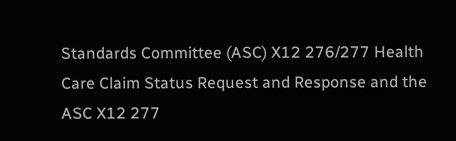Standards Committee (ASC) X12 276/277 Health Care Claim Status Request and Response and the ASC X12 277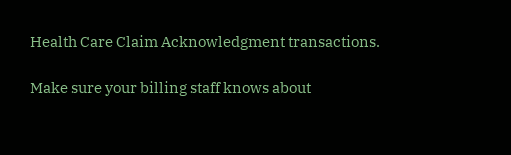Health Care Claim Acknowledgment transactions.

Make sure your billing staff knows about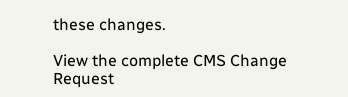these changes.

View the complete CMS Change Request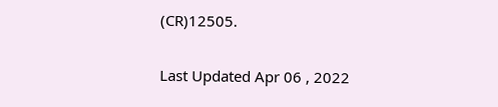(CR)12505.

Last Updated Apr 06 , 2022